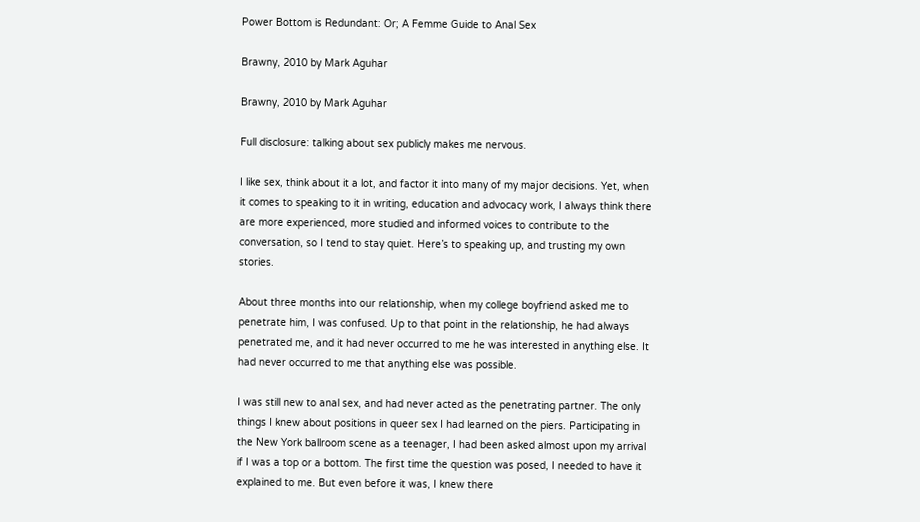Power Bottom is Redundant: Or; A Femme Guide to Anal Sex

Brawny, 2010 by Mark Aguhar

Brawny, 2010 by Mark Aguhar

Full disclosure: talking about sex publicly makes me nervous.

I like sex, think about it a lot, and factor it into many of my major decisions. Yet, when it comes to speaking to it in writing, education and advocacy work, I always think there are more experienced, more studied and informed voices to contribute to the conversation, so I tend to stay quiet. Here’s to speaking up, and trusting my own stories.

About three months into our relationship, when my college boyfriend asked me to penetrate him, I was confused. Up to that point in the relationship, he had always penetrated me, and it had never occurred to me he was interested in anything else. It had never occurred to me that anything else was possible.

I was still new to anal sex, and had never acted as the penetrating partner. The only things I knew about positions in queer sex I had learned on the piers. Participating in the New York ballroom scene as a teenager, I had been asked almost upon my arrival if I was a top or a bottom. The first time the question was posed, I needed to have it explained to me. But even before it was, I knew there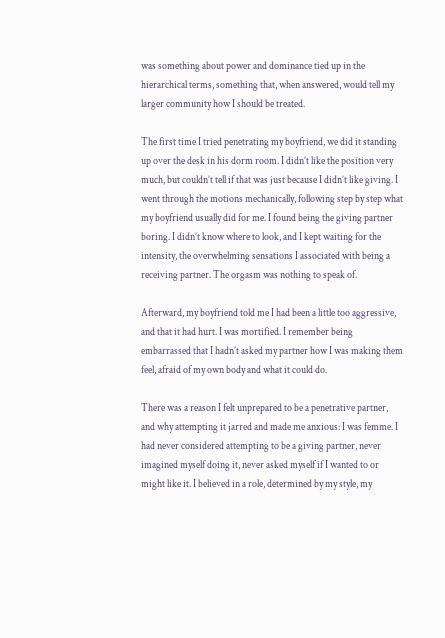was something about power and dominance tied up in the hierarchical terms, something that, when answered, would tell my larger community how I should be treated.

The first time I tried penetrating my boyfriend, we did it standing up over the desk in his dorm room. I didn’t like the position very much, but couldn’t tell if that was just because I didn’t like giving. I went through the motions mechanically, following step by step what my boyfriend usually did for me. I found being the giving partner boring. I didn’t know where to look, and I kept waiting for the intensity, the overwhelming sensations I associated with being a receiving partner. The orgasm was nothing to speak of.

Afterward, my boyfriend told me I had been a little too aggressive, and that it had hurt. I was mortified. I remember being embarrassed that I hadn’t asked my partner how I was making them feel, afraid of my own body and what it could do.

There was a reason I felt unprepared to be a penetrative partner, and why attempting it jarred and made me anxious: I was femme. I had never considered attempting to be a giving partner, never imagined myself doing it, never asked myself if I wanted to or might like it. I believed in a role, determined by my style, my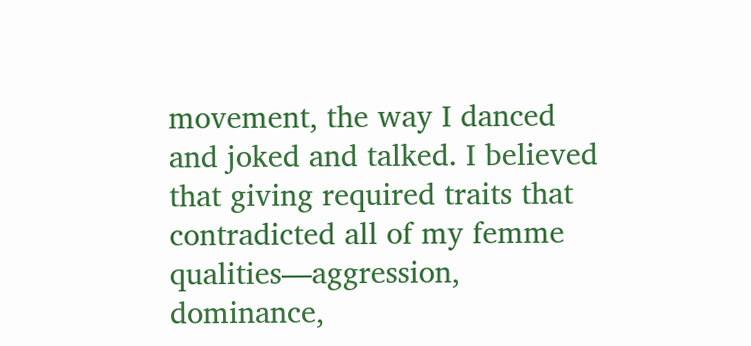movement, the way I danced and joked and talked. I believed that giving required traits that contradicted all of my femme qualities—aggression, dominance,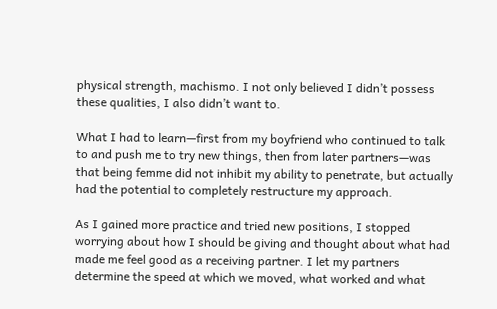physical strength, machismo. I not only believed I didn’t possess these qualities, I also didn’t want to.

What I had to learn—first from my boyfriend who continued to talk to and push me to try new things, then from later partners—was that being femme did not inhibit my ability to penetrate, but actually had the potential to completely restructure my approach.

As I gained more practice and tried new positions, I stopped worrying about how I should be giving and thought about what had made me feel good as a receiving partner. I let my partners determine the speed at which we moved, what worked and what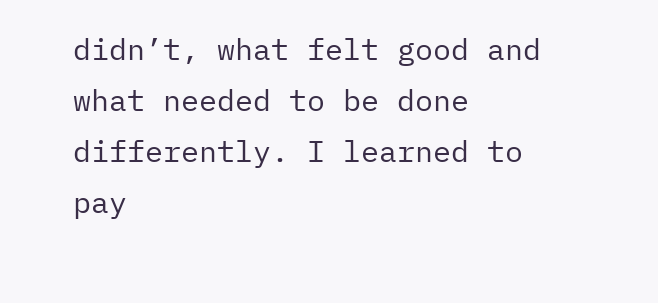didn’t, what felt good and what needed to be done differently. I learned to pay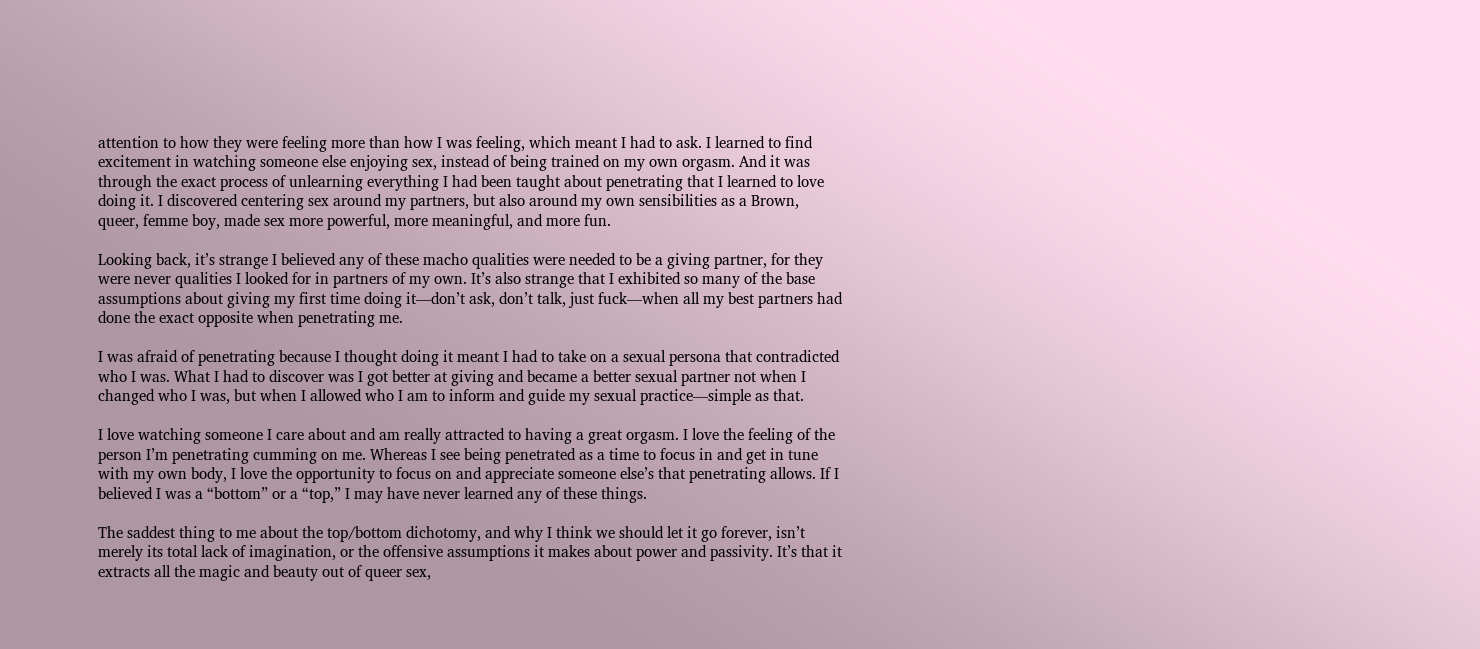attention to how they were feeling more than how I was feeling, which meant I had to ask. I learned to find excitement in watching someone else enjoying sex, instead of being trained on my own orgasm. And it was through the exact process of unlearning everything I had been taught about penetrating that I learned to love doing it. I discovered centering sex around my partners, but also around my own sensibilities as a Brown, queer, femme boy, made sex more powerful, more meaningful, and more fun.

Looking back, it’s strange I believed any of these macho qualities were needed to be a giving partner, for they were never qualities I looked for in partners of my own. It’s also strange that I exhibited so many of the base assumptions about giving my first time doing it—don’t ask, don’t talk, just fuck—when all my best partners had done the exact opposite when penetrating me.

I was afraid of penetrating because I thought doing it meant I had to take on a sexual persona that contradicted who I was. What I had to discover was I got better at giving and became a better sexual partner not when I changed who I was, but when I allowed who I am to inform and guide my sexual practice—simple as that.

I love watching someone I care about and am really attracted to having a great orgasm. I love the feeling of the person I’m penetrating cumming on me. Whereas I see being penetrated as a time to focus in and get in tune with my own body, I love the opportunity to focus on and appreciate someone else’s that penetrating allows. If I believed I was a “bottom” or a “top,” I may have never learned any of these things.

The saddest thing to me about the top/bottom dichotomy, and why I think we should let it go forever, isn’t merely its total lack of imagination, or the offensive assumptions it makes about power and passivity. It’s that it extracts all the magic and beauty out of queer sex,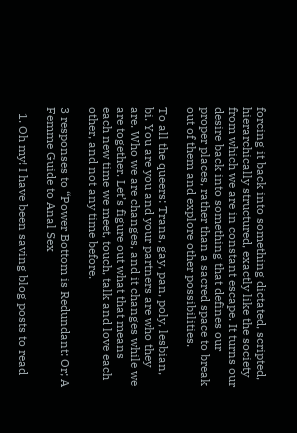forcing it back into something dictated, scripted, hierarchically structured, exactly like the society from which we are in constant escape. It turns our desire back into something that defines our proper places, rather than a sacred space to break out of them and explore other possibilities.

To all the queers: Trans, gay, pan, poly, lesbian, bi. You are you and your partners are who they are. Who we are changes, and it changes while we are together. Let’s figure out what that means each new time we meet, touch, talk and love each other, and not any time before.

3 responses to “Power Bottom is Redundant: Or; A Femme Guide to Anal Sex

  1. Oh my! I have been saving blog posts to read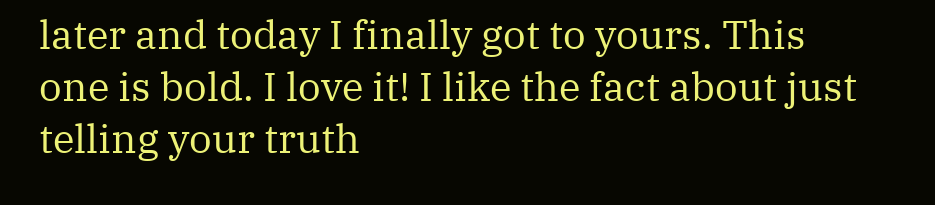later and today I finally got to yours. This one is bold. I love it! I like the fact about just telling your truth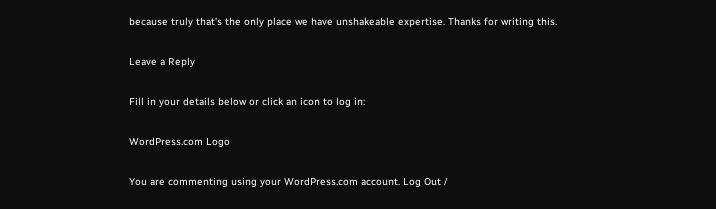because truly that’s the only place we have unshakeable expertise. Thanks for writing this.

Leave a Reply

Fill in your details below or click an icon to log in:

WordPress.com Logo

You are commenting using your WordPress.com account. Log Out /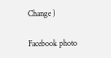Change )

Facebook photo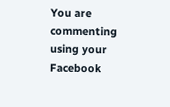You are commenting using your Facebook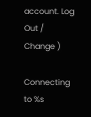account. Log Out /  Change )

Connecting to %s